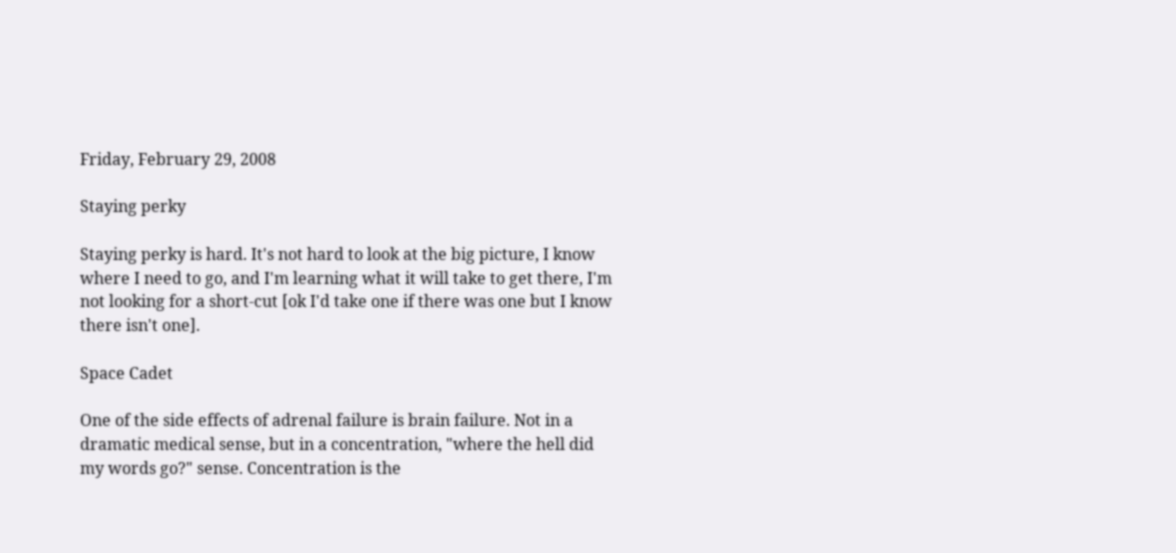Friday, February 29, 2008

Staying perky

Staying perky is hard. It's not hard to look at the big picture, I know where I need to go, and I'm learning what it will take to get there, I'm not looking for a short-cut [ok I'd take one if there was one but I know there isn't one].

Space Cadet

One of the side effects of adrenal failure is brain failure. Not in a dramatic medical sense, but in a concentration, "where the hell did my words go?" sense. Concentration is the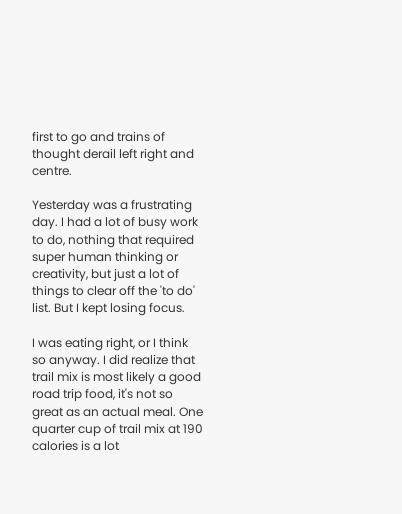first to go and trains of thought derail left right and centre.

Yesterday was a frustrating day. I had a lot of busy work to do, nothing that required super human thinking or creativity, but just a lot of things to clear off the 'to do' list. But I kept losing focus.

I was eating right, or I think so anyway. I did realize that trail mix is most likely a good road trip food, it's not so great as an actual meal. One quarter cup of trail mix at 190 calories is a lot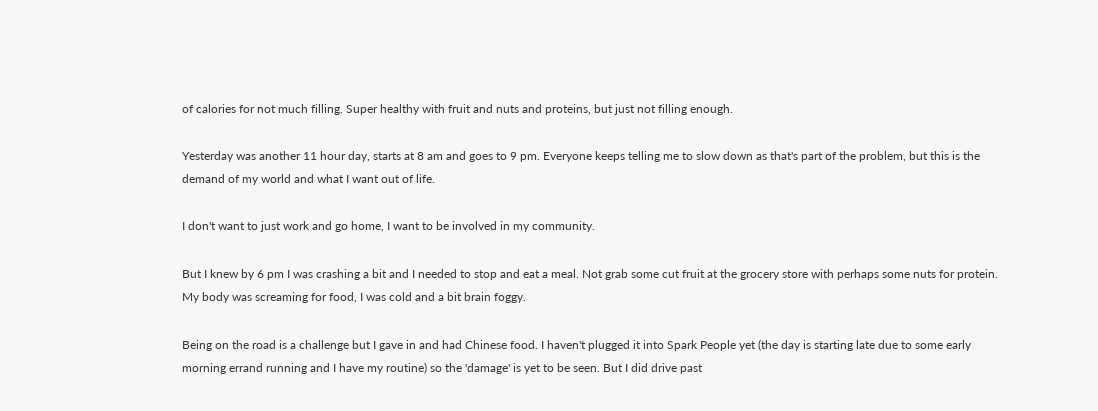of calories for not much filling. Super healthy with fruit and nuts and proteins, but just not filling enough.

Yesterday was another 11 hour day, starts at 8 am and goes to 9 pm. Everyone keeps telling me to slow down as that's part of the problem, but this is the demand of my world and what I want out of life.

I don't want to just work and go home, I want to be involved in my community.

But I knew by 6 pm I was crashing a bit and I needed to stop and eat a meal. Not grab some cut fruit at the grocery store with perhaps some nuts for protein. My body was screaming for food, I was cold and a bit brain foggy.

Being on the road is a challenge but I gave in and had Chinese food. I haven't plugged it into Spark People yet (the day is starting late due to some early morning errand running and I have my routine) so the 'damage' is yet to be seen. But I did drive past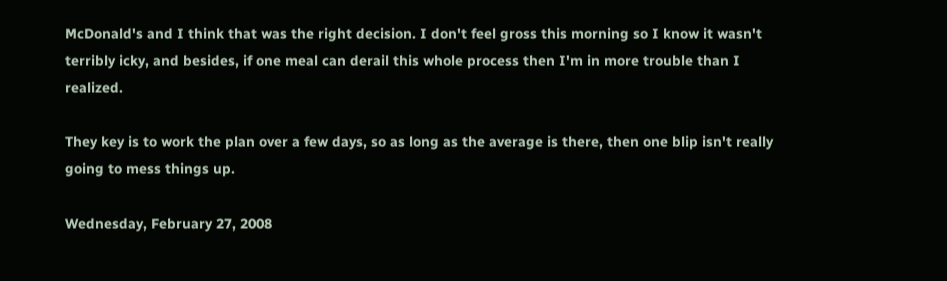McDonald's and I think that was the right decision. I don't feel gross this morning so I know it wasn't terribly icky, and besides, if one meal can derail this whole process then I'm in more trouble than I realized.

They key is to work the plan over a few days, so as long as the average is there, then one blip isn't really going to mess things up.

Wednesday, February 27, 2008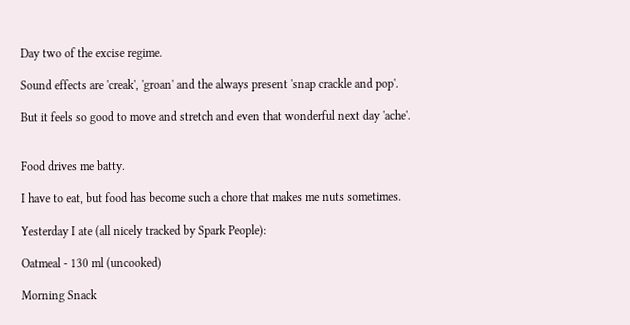Day two of the excise regime.

Sound effects are 'creak', 'groan' and the always present 'snap crackle and pop'.

But it feels so good to move and stretch and even that wonderful next day 'ache'.


Food drives me batty.

I have to eat, but food has become such a chore that makes me nuts sometimes.

Yesterday I ate (all nicely tracked by Spark People):

Oatmeal - 130 ml (uncooked)

Morning Snack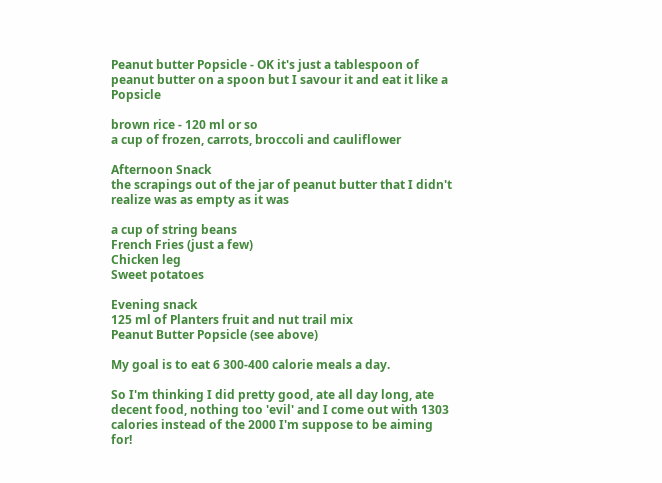Peanut butter Popsicle - OK it's just a tablespoon of peanut butter on a spoon but I savour it and eat it like a Popsicle

brown rice - 120 ml or so
a cup of frozen, carrots, broccoli and cauliflower

Afternoon Snack
the scrapings out of the jar of peanut butter that I didn't realize was as empty as it was

a cup of string beans
French Fries (just a few)
Chicken leg
Sweet potatoes

Evening snack
125 ml of Planters fruit and nut trail mix
Peanut Butter Popsicle (see above)

My goal is to eat 6 300-400 calorie meals a day.

So I'm thinking I did pretty good, ate all day long, ate decent food, nothing too 'evil' and I come out with 1303 calories instead of the 2000 I'm suppose to be aiming for!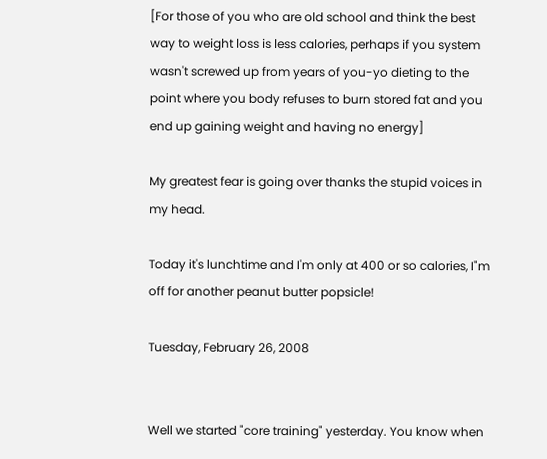[For those of you who are old school and think the best way to weight loss is less calories, perhaps if you system wasn't screwed up from years of you-yo dieting to the point where you body refuses to burn stored fat and you end up gaining weight and having no energy]

My greatest fear is going over thanks the stupid voices in my head.

Today it's lunchtime and I'm only at 400 or so calories, I"m off for another peanut butter popsicle!

Tuesday, February 26, 2008


Well we started "core training" yesterday. You know when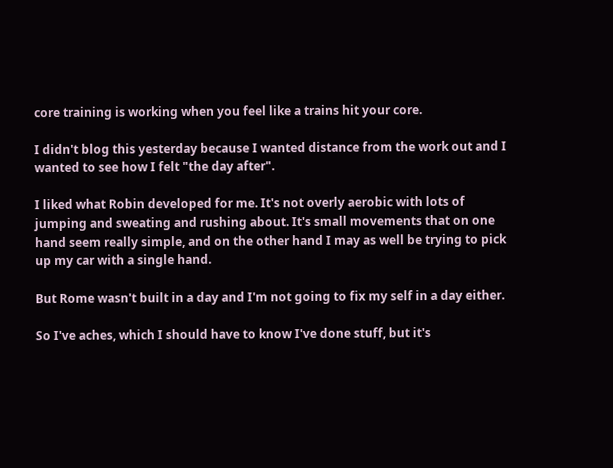core training is working when you feel like a trains hit your core.

I didn't blog this yesterday because I wanted distance from the work out and I wanted to see how I felt "the day after".

I liked what Robin developed for me. It's not overly aerobic with lots of jumping and sweating and rushing about. It's small movements that on one hand seem really simple, and on the other hand I may as well be trying to pick up my car with a single hand.

But Rome wasn't built in a day and I'm not going to fix my self in a day either.

So I've aches, which I should have to know I've done stuff, but it's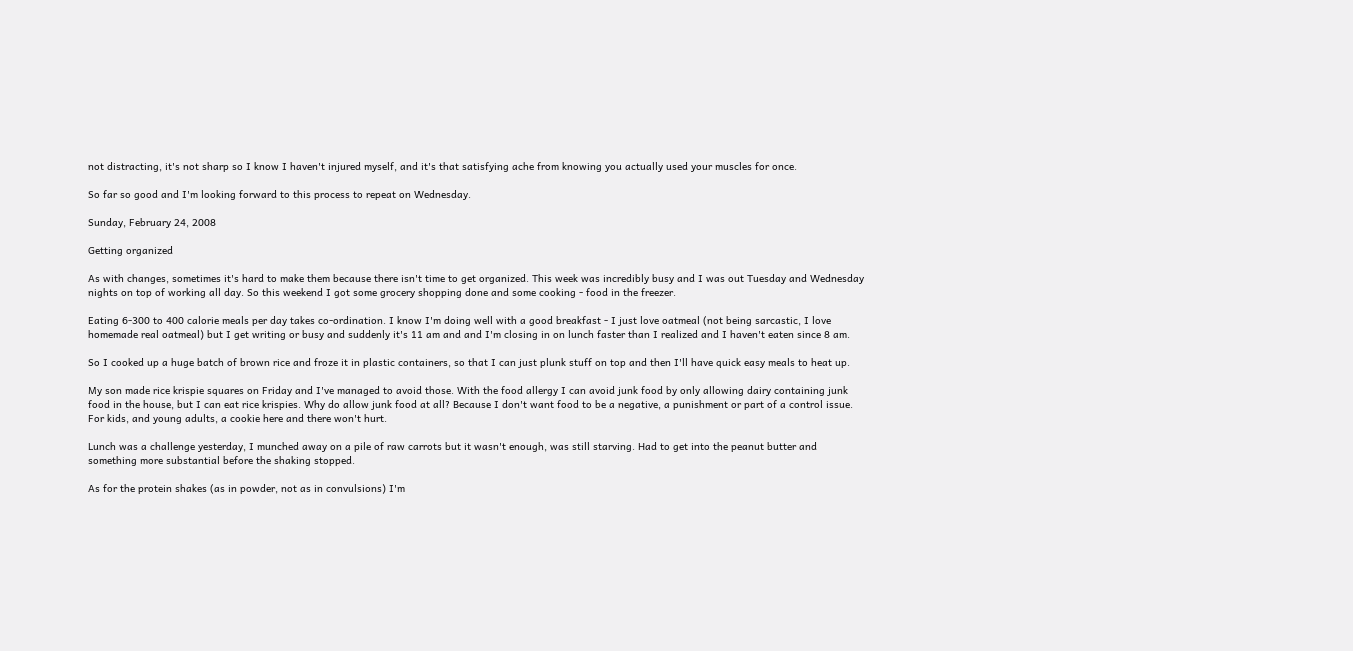not distracting, it's not sharp so I know I haven't injured myself, and it's that satisfying ache from knowing you actually used your muscles for once.

So far so good and I'm looking forward to this process to repeat on Wednesday.

Sunday, February 24, 2008

Getting organized

As with changes, sometimes it's hard to make them because there isn't time to get organized. This week was incredibly busy and I was out Tuesday and Wednesday nights on top of working all day. So this weekend I got some grocery shopping done and some cooking - food in the freezer.

Eating 6-300 to 400 calorie meals per day takes co-ordination. I know I'm doing well with a good breakfast - I just love oatmeal (not being sarcastic, I love homemade real oatmeal) but I get writing or busy and suddenly it's 11 am and and I'm closing in on lunch faster than I realized and I haven't eaten since 8 am.

So I cooked up a huge batch of brown rice and froze it in plastic containers, so that I can just plunk stuff on top and then I'll have quick easy meals to heat up.

My son made rice krispie squares on Friday and I've managed to avoid those. With the food allergy I can avoid junk food by only allowing dairy containing junk food in the house, but I can eat rice krispies. Why do allow junk food at all? Because I don't want food to be a negative, a punishment or part of a control issue. For kids, and young adults, a cookie here and there won't hurt.

Lunch was a challenge yesterday, I munched away on a pile of raw carrots but it wasn't enough, was still starving. Had to get into the peanut butter and something more substantial before the shaking stopped.

As for the protein shakes (as in powder, not as in convulsions) I'm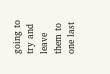going to try and leave them to one last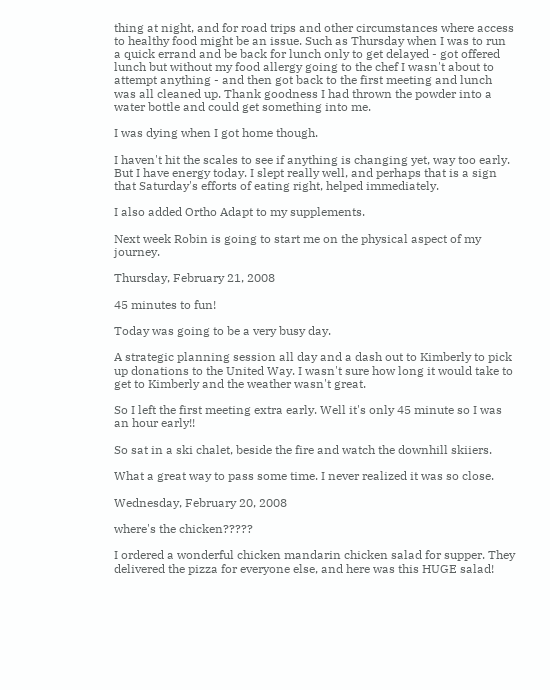thing at night, and for road trips and other circumstances where access to healthy food might be an issue. Such as Thursday when I was to run a quick errand and be back for lunch only to get delayed - got offered lunch but without my food allergy going to the chef I wasn't about to attempt anything - and then got back to the first meeting and lunch was all cleaned up. Thank goodness I had thrown the powder into a water bottle and could get something into me.

I was dying when I got home though.

I haven't hit the scales to see if anything is changing yet, way too early. But I have energy today. I slept really well, and perhaps that is a sign that Saturday's efforts of eating right, helped immediately.

I also added Ortho Adapt to my supplements.

Next week Robin is going to start me on the physical aspect of my journey.

Thursday, February 21, 2008

45 minutes to fun!

Today was going to be a very busy day.

A strategic planning session all day and a dash out to Kimberly to pick up donations to the United Way. I wasn't sure how long it would take to get to Kimberly and the weather wasn't great.

So I left the first meeting extra early. Well it's only 45 minute so I was an hour early!!

So sat in a ski chalet, beside the fire and watch the downhill skiiers.

What a great way to pass some time. I never realized it was so close.

Wednesday, February 20, 2008

where's the chicken?????

I ordered a wonderful chicken mandarin chicken salad for supper. They delivered the pizza for everyone else, and here was this HUGE salad!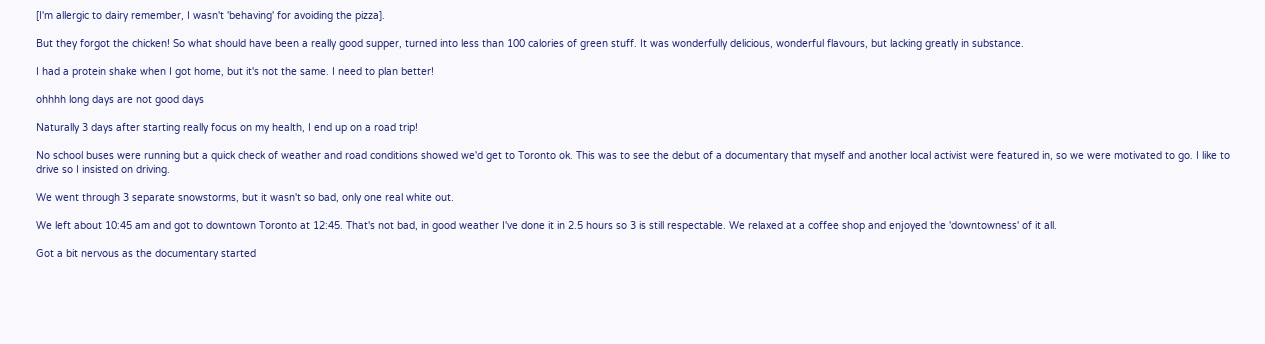[I'm allergic to dairy remember, I wasn't 'behaving' for avoiding the pizza].

But they forgot the chicken! So what should have been a really good supper, turned into less than 100 calories of green stuff. It was wonderfully delicious, wonderful flavours, but lacking greatly in substance.

I had a protein shake when I got home, but it's not the same. I need to plan better!

ohhhh long days are not good days

Naturally 3 days after starting really focus on my health, I end up on a road trip!

No school buses were running but a quick check of weather and road conditions showed we'd get to Toronto ok. This was to see the debut of a documentary that myself and another local activist were featured in, so we were motivated to go. I like to drive so I insisted on driving.

We went through 3 separate snowstorms, but it wasn't so bad, only one real white out.

We left about 10:45 am and got to downtown Toronto at 12:45. That's not bad, in good weather I've done it in 2.5 hours so 3 is still respectable. We relaxed at a coffee shop and enjoyed the 'downtowness' of it all.

Got a bit nervous as the documentary started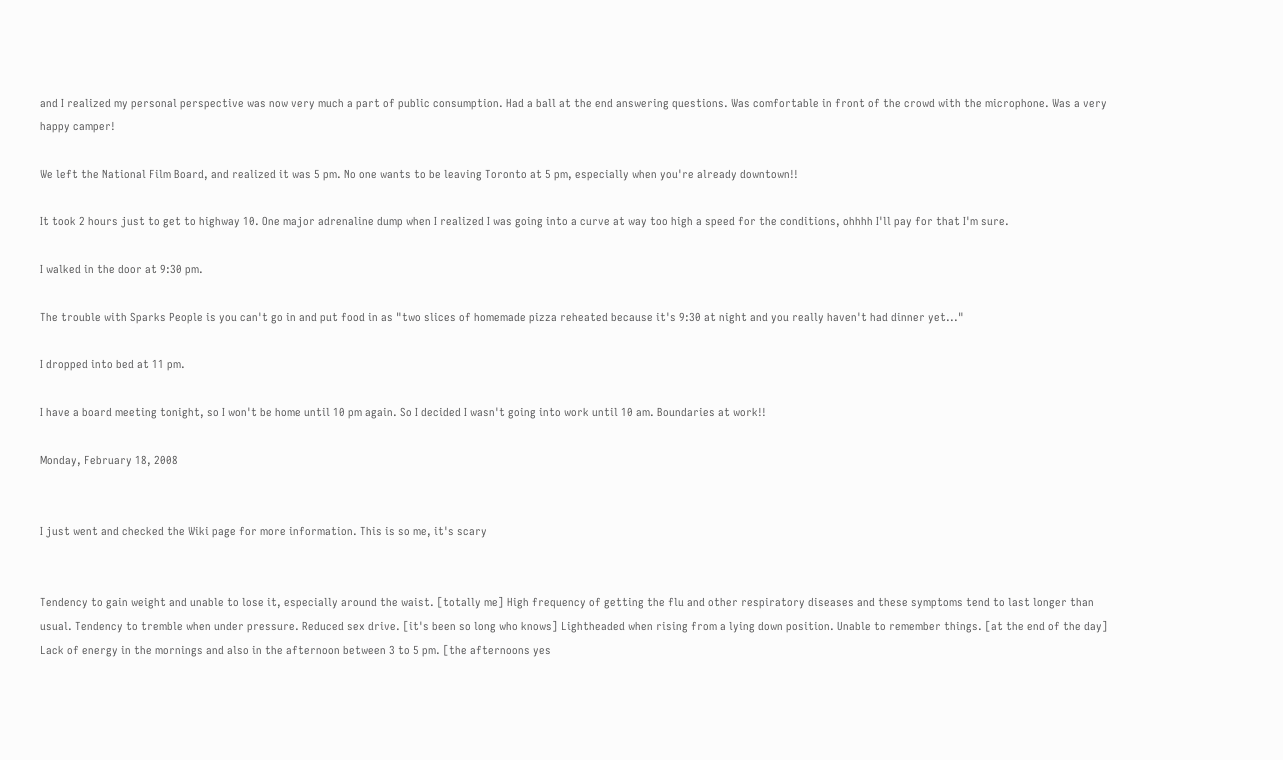and I realized my personal perspective was now very much a part of public consumption. Had a ball at the end answering questions. Was comfortable in front of the crowd with the microphone. Was a very happy camper!

We left the National Film Board, and realized it was 5 pm. No one wants to be leaving Toronto at 5 pm, especially when you're already downtown!!

It took 2 hours just to get to highway 10. One major adrenaline dump when I realized I was going into a curve at way too high a speed for the conditions, ohhhh I'll pay for that I'm sure.

I walked in the door at 9:30 pm.

The trouble with Sparks People is you can't go in and put food in as "two slices of homemade pizza reheated because it's 9:30 at night and you really haven't had dinner yet..."

I dropped into bed at 11 pm.

I have a board meeting tonight, so I won't be home until 10 pm again. So I decided I wasn't going into work until 10 am. Boundaries at work!!

Monday, February 18, 2008


I just went and checked the Wiki page for more information. This is so me, it's scary


Tendency to gain weight and unable to lose it, especially around the waist. [totally me] High frequency of getting the flu and other respiratory diseases and these symptoms tend to last longer than usual. Tendency to tremble when under pressure. Reduced sex drive. [it's been so long who knows] Lightheaded when rising from a lying down position. Unable to remember things. [at the end of the day] Lack of energy in the mornings and also in the afternoon between 3 to 5 pm. [the afternoons yes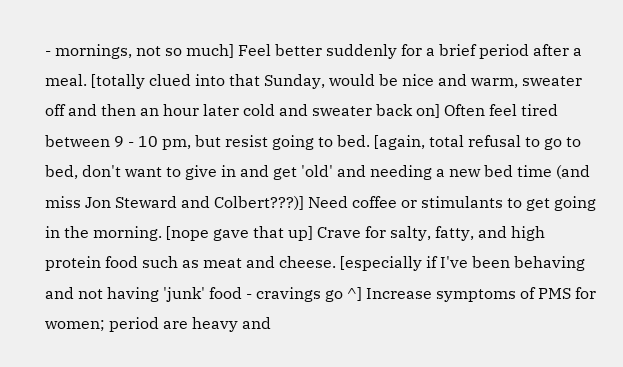- mornings, not so much] Feel better suddenly for a brief period after a meal. [totally clued into that Sunday, would be nice and warm, sweater off and then an hour later cold and sweater back on] Often feel tired between 9 - 10 pm, but resist going to bed. [again, total refusal to go to bed, don't want to give in and get 'old' and needing a new bed time (and miss Jon Steward and Colbert???)] Need coffee or stimulants to get going in the morning. [nope gave that up] Crave for salty, fatty, and high protein food such as meat and cheese. [especially if I've been behaving and not having 'junk' food - cravings go ^] Increase symptoms of PMS for women; period are heavy and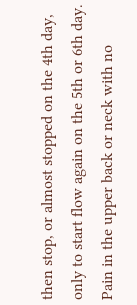then stop, or almost stopped on the 4th day, only to start flow again on the 5th or 6th day. Pain in the upper back or neck with no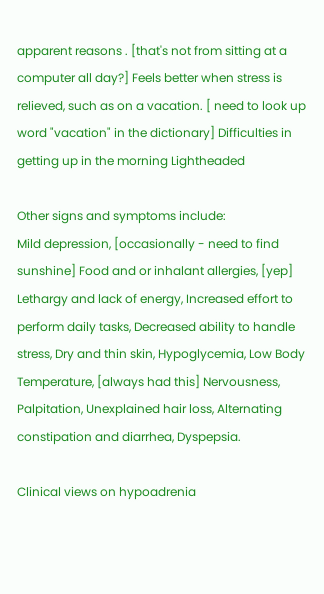apparent reasons . [that's not from sitting at a computer all day?] Feels better when stress is relieved, such as on a vacation. [ need to look up word "vacation" in the dictionary] Difficulties in getting up in the morning Lightheaded

Other signs and symptoms include:
Mild depression, [occasionally - need to find sunshine] Food and or inhalant allergies, [yep] Lethargy and lack of energy, Increased effort to perform daily tasks, Decreased ability to handle stress, Dry and thin skin, Hypoglycemia, Low Body Temperature, [always had this] Nervousness, Palpitation, Unexplained hair loss, Alternating constipation and diarrhea, Dyspepsia.

Clinical views on hypoadrenia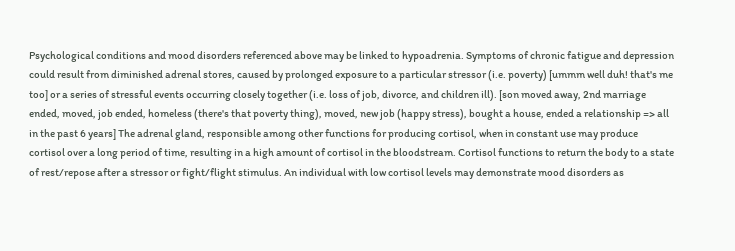Psychological conditions and mood disorders referenced above may be linked to hypoadrenia. Symptoms of chronic fatigue and depression could result from diminished adrenal stores, caused by prolonged exposure to a particular stressor (i.e. poverty) [ummm well duh! that's me too] or a series of stressful events occurring closely together (i.e. loss of job, divorce, and children ill). [son moved away, 2nd marriage ended, moved, job ended, homeless (there's that poverty thing), moved, new job (happy stress), bought a house, ended a relationship => all in the past 6 years] The adrenal gland, responsible among other functions for producing cortisol, when in constant use may produce cortisol over a long period of time, resulting in a high amount of cortisol in the bloodstream. Cortisol functions to return the body to a state of rest/repose after a stressor or fight/flight stimulus. An individual with low cortisol levels may demonstrate mood disorders as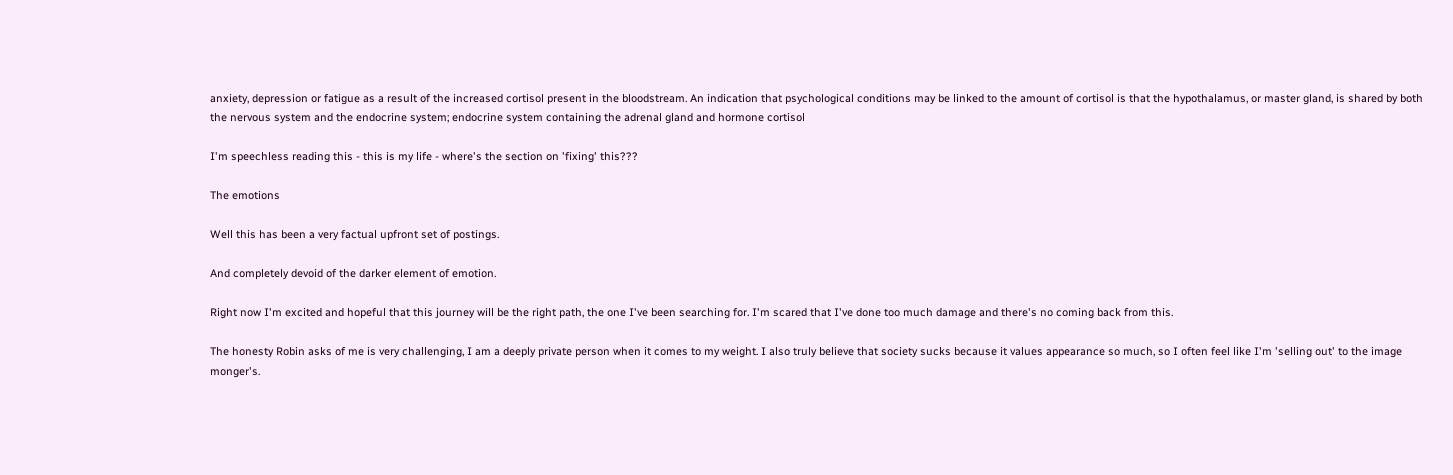anxiety, depression or fatigue as a result of the increased cortisol present in the bloodstream. An indication that psychological conditions may be linked to the amount of cortisol is that the hypothalamus, or master gland, is shared by both the nervous system and the endocrine system; endocrine system containing the adrenal gland and hormone cortisol

I'm speechless reading this - this is my life - where's the section on 'fixing' this???

The emotions

Well this has been a very factual upfront set of postings.

And completely devoid of the darker element of emotion.

Right now I'm excited and hopeful that this journey will be the right path, the one I've been searching for. I'm scared that I've done too much damage and there's no coming back from this.

The honesty Robin asks of me is very challenging, I am a deeply private person when it comes to my weight. I also truly believe that society sucks because it values appearance so much, so I often feel like I'm 'selling out' to the image monger's.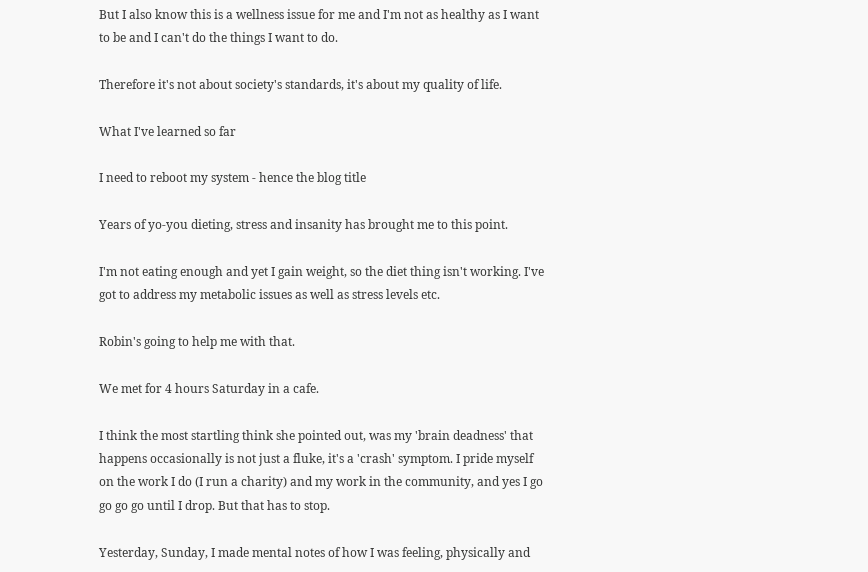But I also know this is a wellness issue for me and I'm not as healthy as I want to be and I can't do the things I want to do.

Therefore it's not about society's standards, it's about my quality of life.

What I've learned so far

I need to reboot my system - hence the blog title

Years of yo-you dieting, stress and insanity has brought me to this point.

I'm not eating enough and yet I gain weight, so the diet thing isn't working. I've got to address my metabolic issues as well as stress levels etc.

Robin's going to help me with that.

We met for 4 hours Saturday in a cafe.

I think the most startling think she pointed out, was my 'brain deadness' that happens occasionally is not just a fluke, it's a 'crash' symptom. I pride myself on the work I do (I run a charity) and my work in the community, and yes I go go go go until I drop. But that has to stop.

Yesterday, Sunday, I made mental notes of how I was feeling, physically and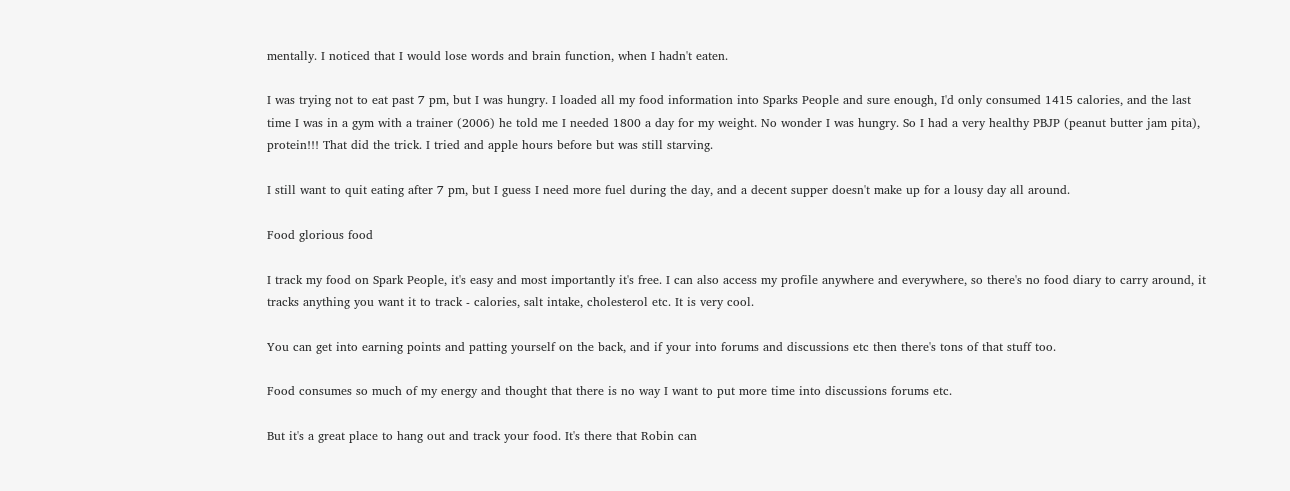mentally. I noticed that I would lose words and brain function, when I hadn't eaten.

I was trying not to eat past 7 pm, but I was hungry. I loaded all my food information into Sparks People and sure enough, I'd only consumed 1415 calories, and the last time I was in a gym with a trainer (2006) he told me I needed 1800 a day for my weight. No wonder I was hungry. So I had a very healthy PBJP (peanut butter jam pita), protein!!! That did the trick. I tried and apple hours before but was still starving.

I still want to quit eating after 7 pm, but I guess I need more fuel during the day, and a decent supper doesn't make up for a lousy day all around.

Food glorious food

I track my food on Spark People, it's easy and most importantly it's free. I can also access my profile anywhere and everywhere, so there's no food diary to carry around, it tracks anything you want it to track - calories, salt intake, cholesterol etc. It is very cool.

You can get into earning points and patting yourself on the back, and if your into forums and discussions etc then there's tons of that stuff too.

Food consumes so much of my energy and thought that there is no way I want to put more time into discussions forums etc.

But it's a great place to hang out and track your food. It's there that Robin can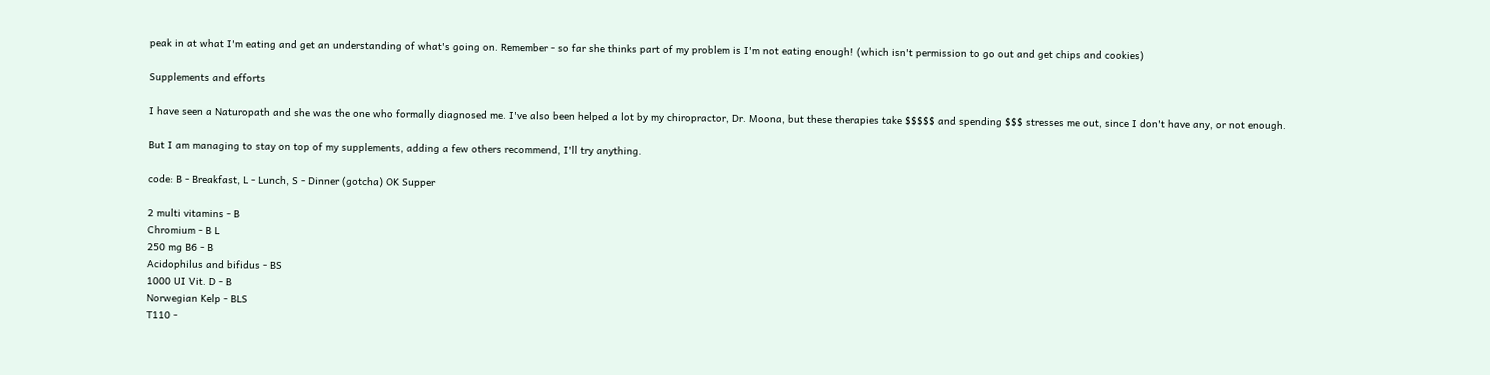peak in at what I'm eating and get an understanding of what's going on. Remember - so far she thinks part of my problem is I'm not eating enough! (which isn't permission to go out and get chips and cookies)

Supplements and efforts

I have seen a Naturopath and she was the one who formally diagnosed me. I've also been helped a lot by my chiropractor, Dr. Moona, but these therapies take $$$$$ and spending $$$ stresses me out, since I don't have any, or not enough.

But I am managing to stay on top of my supplements, adding a few others recommend, I'll try anything.

code: B - Breakfast, L - Lunch, S - Dinner (gotcha) OK Supper

2 multi vitamins - B
Chromium - B L
250 mg B6 - B
Acidophilus and bifidus - BS
1000 UI Vit. D - B
Norwegian Kelp - BLS
T110 -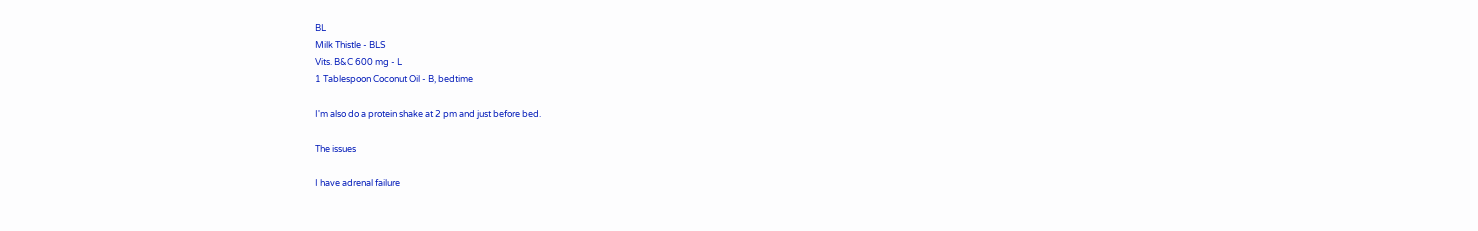BL
Milk Thistle - BLS
Vits. B&C 600 mg - L
1 Tablespoon Coconut Oil - B, bedtime

I'm also do a protein shake at 2 pm and just before bed.

The issues

I have adrenal failure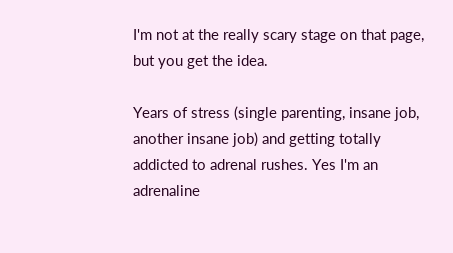I'm not at the really scary stage on that page, but you get the idea.

Years of stress (single parenting, insane job, another insane job) and getting totally addicted to adrenal rushes. Yes I'm an adrenaline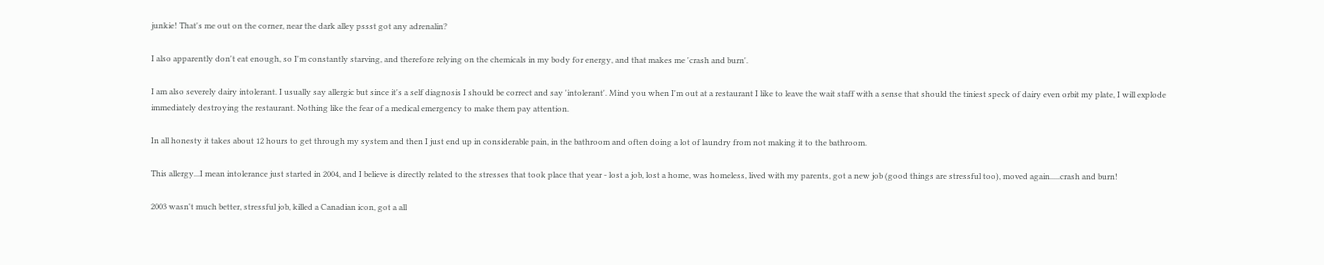junkie! That's me out on the corner, near the dark alley pssst got any adrenalin?

I also apparently don't eat enough, so I'm constantly starving, and therefore relying on the chemicals in my body for energy, and that makes me 'crash and burn'.

I am also severely dairy intolerant. I usually say allergic but since it's a self diagnosis I should be correct and say 'intolerant'. Mind you when I'm out at a restaurant I like to leave the wait staff with a sense that should the tiniest speck of dairy even orbit my plate, I will explode immediately destroying the restaurant. Nothing like the fear of a medical emergency to make them pay attention.

In all honesty it takes about 12 hours to get through my system and then I just end up in considerable pain, in the bathroom and often doing a lot of laundry from not making it to the bathroom.

This allergy...I mean intolerance just started in 2004, and I believe is directly related to the stresses that took place that year - lost a job, lost a home, was homeless, lived with my parents, got a new job (good things are stressful too), moved again.....crash and burn!

2003 wasn't much better, stressful job, killed a Canadian icon, got a all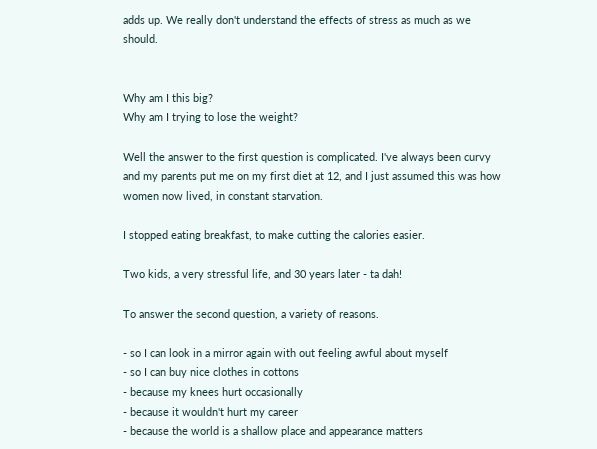adds up. We really don't understand the effects of stress as much as we should.


Why am I this big?
Why am I trying to lose the weight?

Well the answer to the first question is complicated. I've always been curvy and my parents put me on my first diet at 12, and I just assumed this was how women now lived, in constant starvation.

I stopped eating breakfast, to make cutting the calories easier.

Two kids, a very stressful life, and 30 years later - ta dah!

To answer the second question, a variety of reasons.

- so I can look in a mirror again with out feeling awful about myself
- so I can buy nice clothes in cottons
- because my knees hurt occasionally
- because it wouldn't hurt my career
- because the world is a shallow place and appearance matters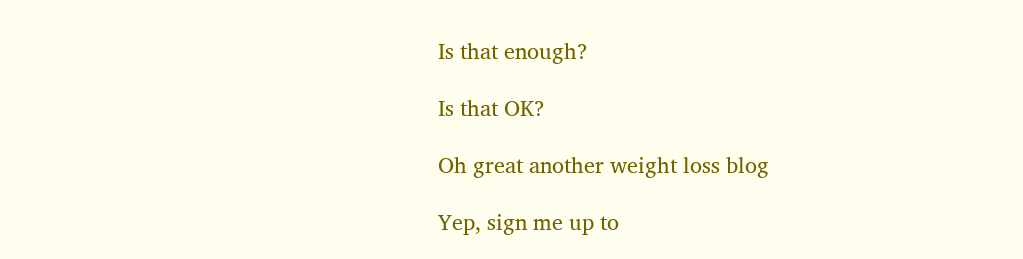Is that enough?

Is that OK?

Oh great another weight loss blog

Yep, sign me up to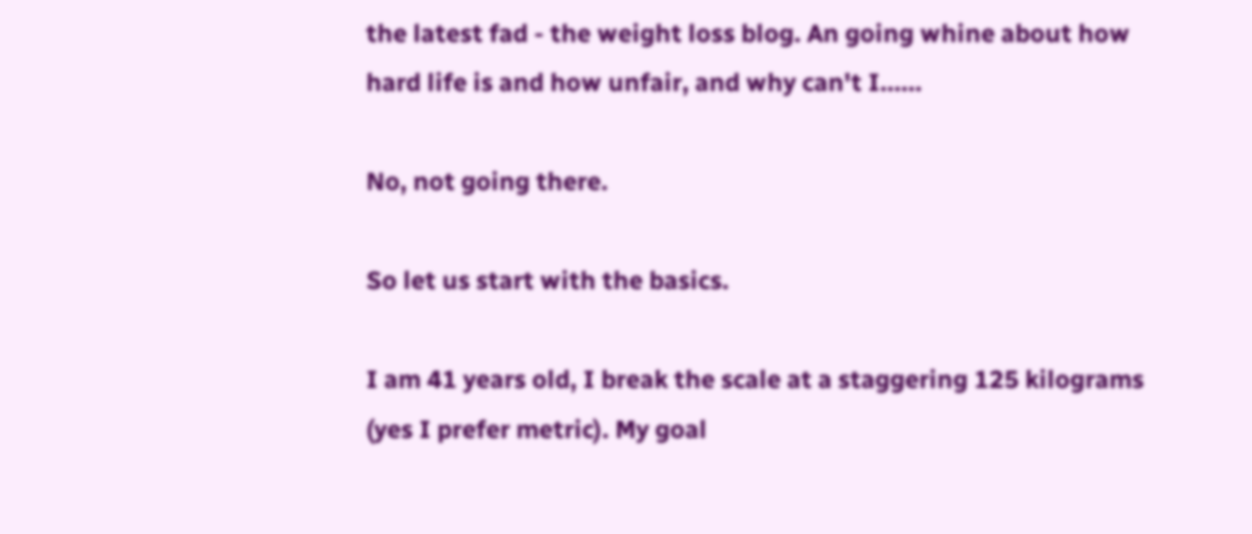the latest fad - the weight loss blog. An going whine about how hard life is and how unfair, and why can't I......

No, not going there.

So let us start with the basics.

I am 41 years old, I break the scale at a staggering 125 kilograms (yes I prefer metric). My goal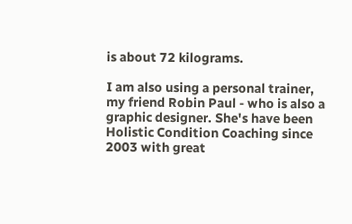is about 72 kilograms.

I am also using a personal trainer, my friend Robin Paul - who is also a graphic designer. She's have been Holistic Condition Coaching since 2003 with great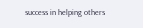success in helping others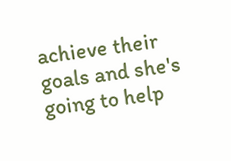achieve their goals and she's going to help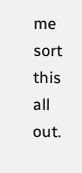me sort this all out.